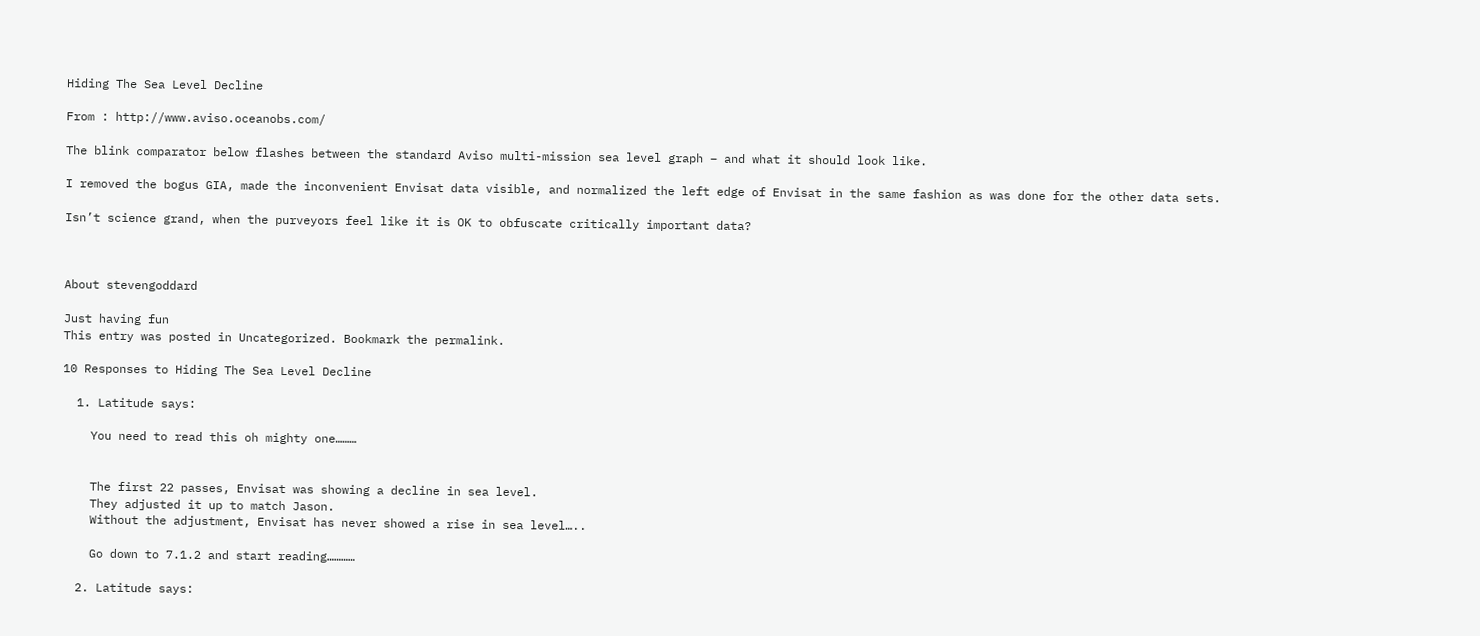Hiding The Sea Level Decline

From : http://www.aviso.oceanobs.com/

The blink comparator below flashes between the standard Aviso multi-mission sea level graph – and what it should look like.

I removed the bogus GIA, made the inconvenient Envisat data visible, and normalized the left edge of Envisat in the same fashion as was done for the other data sets.

Isn’t science grand, when the purveyors feel like it is OK to obfuscate critically important data?



About stevengoddard

Just having fun
This entry was posted in Uncategorized. Bookmark the permalink.

10 Responses to Hiding The Sea Level Decline

  1. Latitude says:

    You need to read this oh mighty one………


    The first 22 passes, Envisat was showing a decline in sea level.
    They adjusted it up to match Jason.
    Without the adjustment, Envisat has never showed a rise in sea level…..

    Go down to 7.1.2 and start reading…………

  2. Latitude says: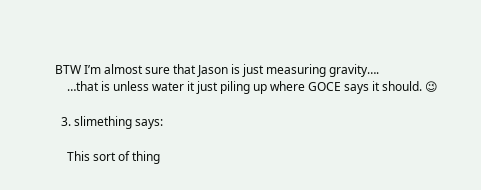BTW I’m almost sure that Jason is just measuring gravity….
    …that is unless water it just piling up where GOCE says it should. 😉

  3. slimething says:

    This sort of thing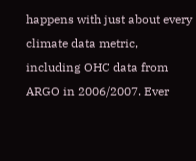happens with just about every climate data metric, including OHC data from ARGO in 2006/2007. Ever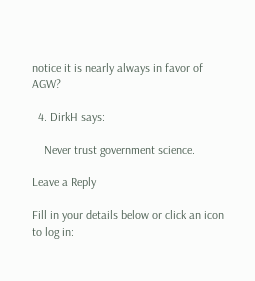notice it is nearly always in favor of AGW?

  4. DirkH says:

    Never trust government science.

Leave a Reply

Fill in your details below or click an icon to log in: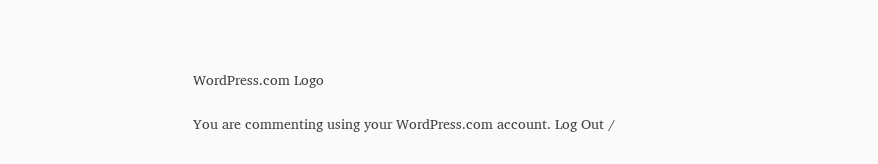WordPress.com Logo

You are commenting using your WordPress.com account. Log Out /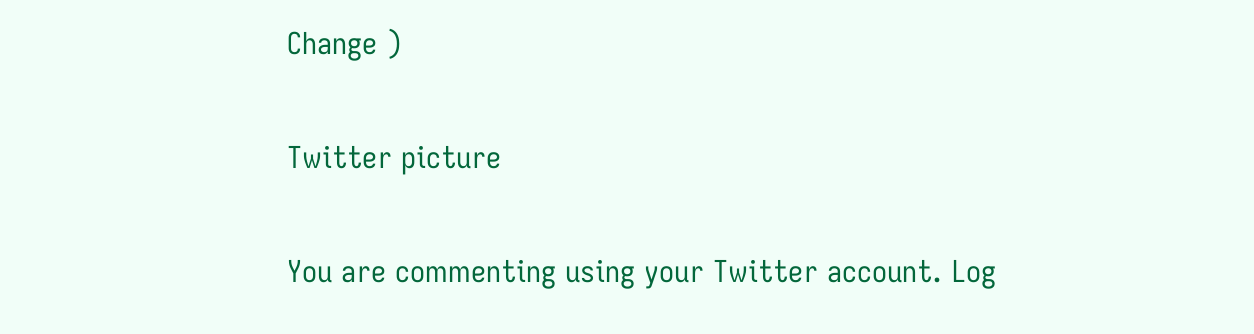Change )

Twitter picture

You are commenting using your Twitter account. Log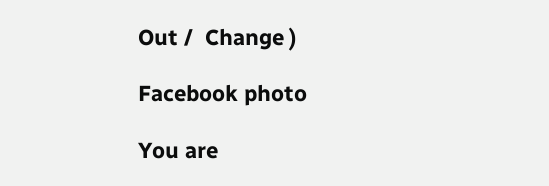Out /  Change )

Facebook photo

You are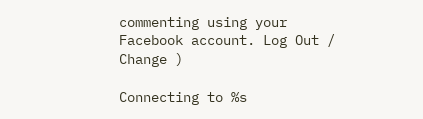commenting using your Facebook account. Log Out /  Change )

Connecting to %s